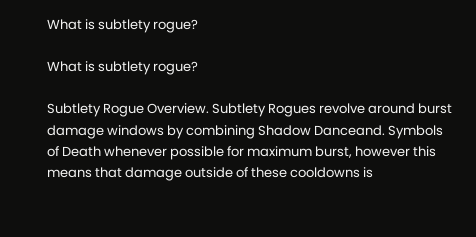What is subtlety rogue?

What is subtlety rogue?

Subtlety Rogue Overview. Subtlety Rogues revolve around burst damage windows by combining Shadow Danceand. Symbols of Death whenever possible for maximum burst, however this means that damage outside of these cooldowns is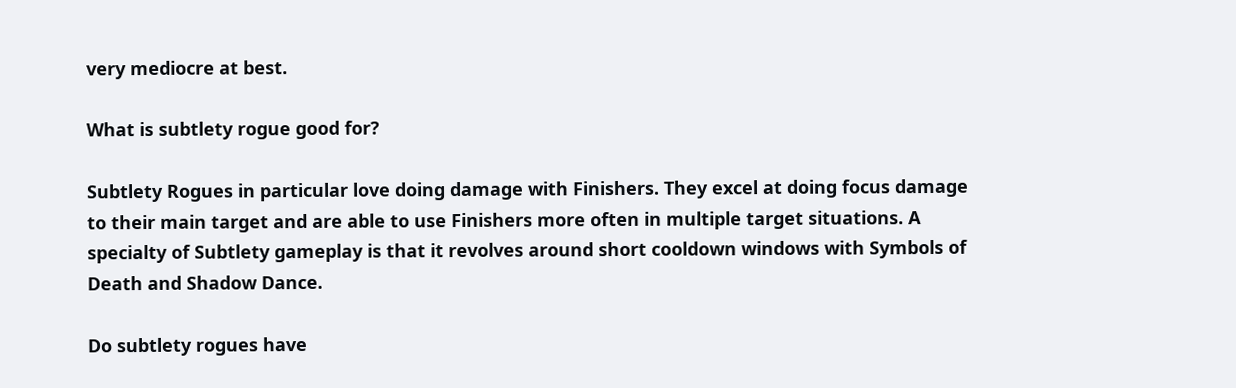very mediocre at best.

What is subtlety rogue good for?

Subtlety Rogues in particular love doing damage with Finishers. They excel at doing focus damage to their main target and are able to use Finishers more often in multiple target situations. A specialty of Subtlety gameplay is that it revolves around short cooldown windows with Symbols of Death and Shadow Dance.

Do subtlety rogues have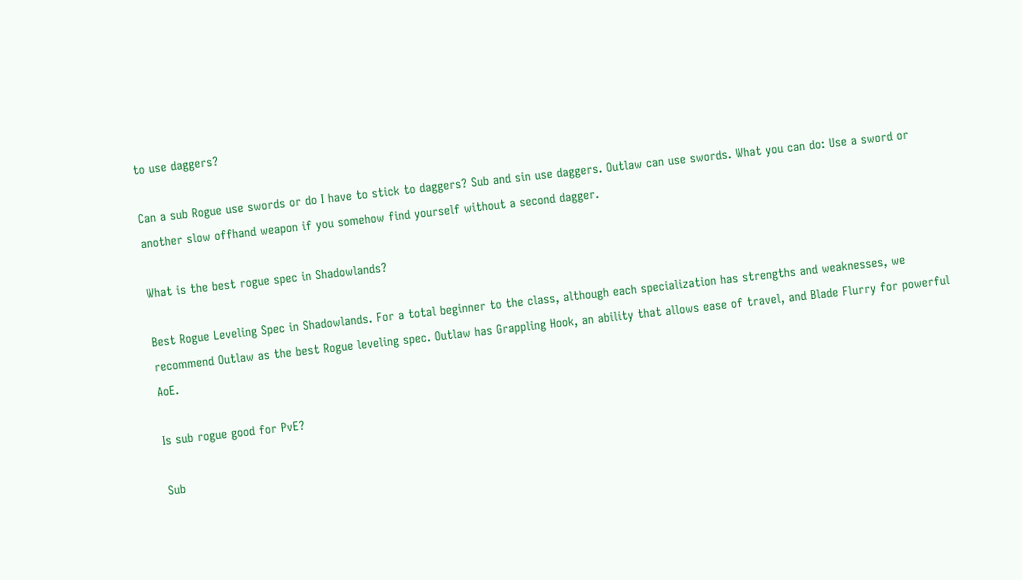to use daggers?

Can a sub Rogue use swords or do I have to stick to daggers? Sub and sin use daggers. Outlaw can use swords. What you can do: Use a sword or another slow offhand weapon if you somehow find yourself without a second dagger.

What is the best rogue spec in Shadowlands?

Best Rogue Leveling Spec in Shadowlands. For a total beginner to the class, although each specialization has strengths and weaknesses, we recommend Outlaw as the best Rogue leveling spec. Outlaw has Grappling Hook, an ability that allows ease of travel, and Blade Flurry for powerful AoE.

Is sub rogue good for PvE?

Sub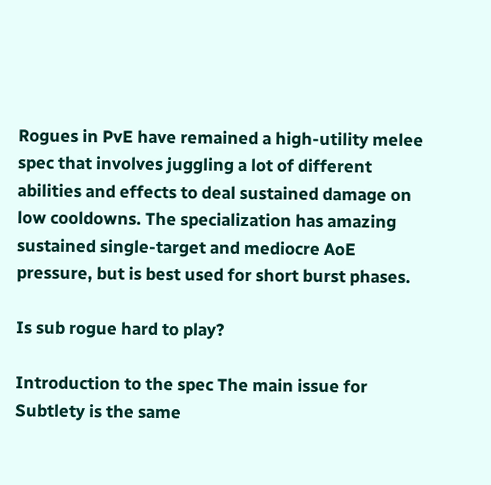Rogues in PvE have remained a high-utility melee spec that involves juggling a lot of different abilities and effects to deal sustained damage on low cooldowns. The specialization has amazing sustained single-target and mediocre AoE pressure, but is best used for short burst phases.

Is sub rogue hard to play?

Introduction to the spec The main issue for Subtlety is the same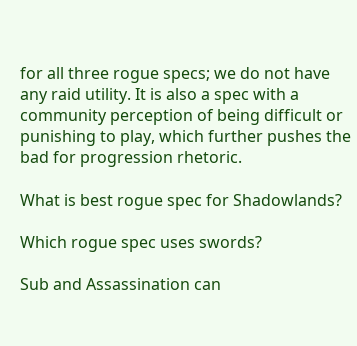for all three rogue specs; we do not have any raid utility. It is also a spec with a community perception of being difficult or punishing to play, which further pushes the bad for progression rhetoric.

What is best rogue spec for Shadowlands?

Which rogue spec uses swords?

Sub and Assassination can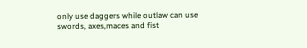only use daggers while outlaw can use swords, axes,maces and fist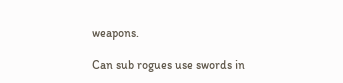weapons.

Can sub rogues use swords in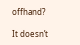offhand?

It doesn’t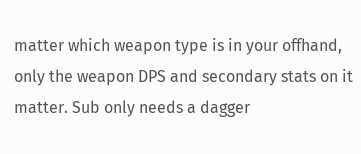matter which weapon type is in your offhand, only the weapon DPS and secondary stats on it matter. Sub only needs a dagger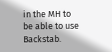in the MH to be able to use Backstab.